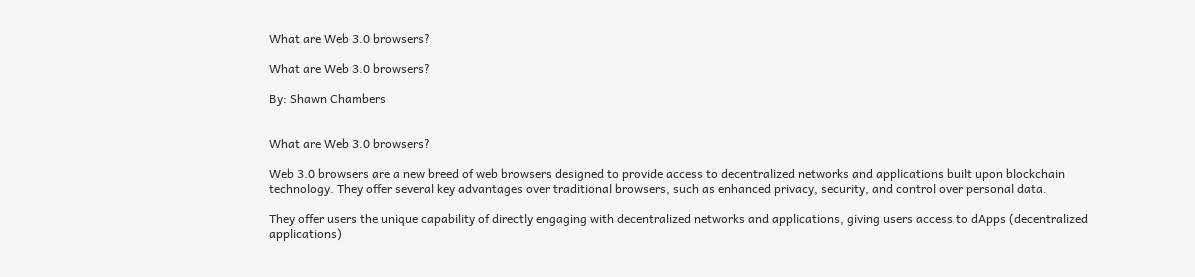What are Web 3.0 browsers?

What are Web 3.0 browsers?

By: Shawn Chambers


What are Web 3.0 browsers?

Web 3.0 browsers are a new breed of web browsers designed to provide access to decentralized networks and applications built upon blockchain technology. They offer several key advantages over traditional browsers, such as enhanced privacy, security, and control over personal data.

They offer users the unique capability of directly engaging with decentralized networks and applications, giving users access to dApps (decentralized applications)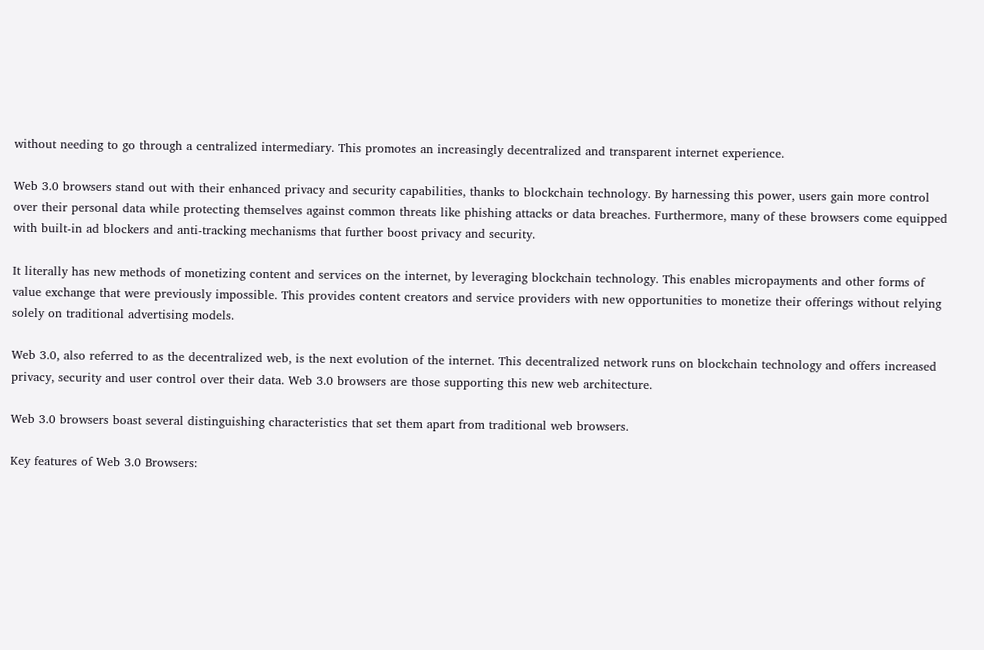without needing to go through a centralized intermediary. This promotes an increasingly decentralized and transparent internet experience.

Web 3.0 browsers stand out with their enhanced privacy and security capabilities, thanks to blockchain technology. By harnessing this power, users gain more control over their personal data while protecting themselves against common threats like phishing attacks or data breaches. Furthermore, many of these browsers come equipped with built-in ad blockers and anti-tracking mechanisms that further boost privacy and security.

It literally has new methods of monetizing content and services on the internet, by leveraging blockchain technology. This enables micropayments and other forms of value exchange that were previously impossible. This provides content creators and service providers with new opportunities to monetize their offerings without relying solely on traditional advertising models.

Web 3.0, also referred to as the decentralized web, is the next evolution of the internet. This decentralized network runs on blockchain technology and offers increased privacy, security and user control over their data. Web 3.0 browsers are those supporting this new web architecture.

Web 3.0 browsers boast several distinguishing characteristics that set them apart from traditional web browsers.

Key features of Web 3.0 Browsers: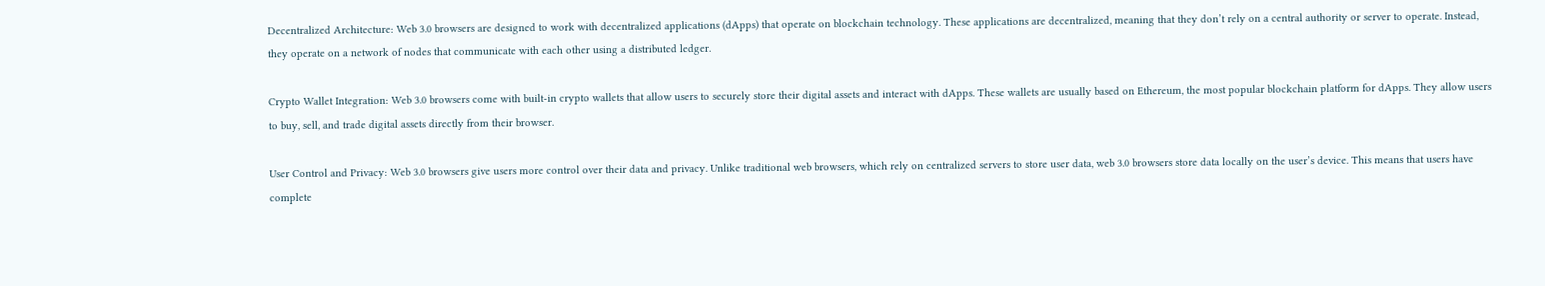Decentralized Architecture: Web 3.0 browsers are designed to work with decentralized applications (dApps) that operate on blockchain technology. These applications are decentralized, meaning that they don’t rely on a central authority or server to operate. Instead, they operate on a network of nodes that communicate with each other using a distributed ledger.

Crypto Wallet Integration: Web 3.0 browsers come with built-in crypto wallets that allow users to securely store their digital assets and interact with dApps. These wallets are usually based on Ethereum, the most popular blockchain platform for dApps. They allow users to buy, sell, and trade digital assets directly from their browser.

User Control and Privacy: Web 3.0 browsers give users more control over their data and privacy. Unlike traditional web browsers, which rely on centralized servers to store user data, web 3.0 browsers store data locally on the user’s device. This means that users have complete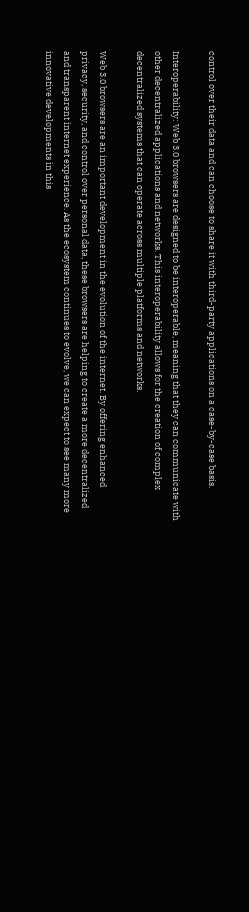control over their data and can choose to share it with third-party applications on a case-by-case basis.

Interoperability: Web 3.0 browsers are designed to be interoperable, meaning that they can communicate with other decentralized applications and networks. This interoperability allows for the creation of complex decentralized systems that can operate across multiple platforms and networks.

Web 3.0 browsers are an important development in the evolution of the internet. By offering enhanced privacy, security, and control over personal data, these browsers are helping to create a more decentralized and transparent internet experience. As the ecosystem continues to evolve, we can expect to see many more innovative developments in this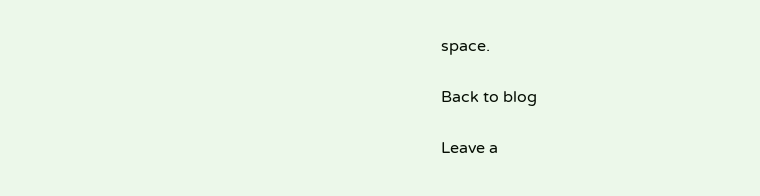space.

Back to blog

Leave a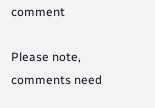comment

Please note, comments need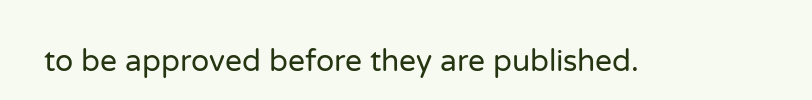to be approved before they are published.